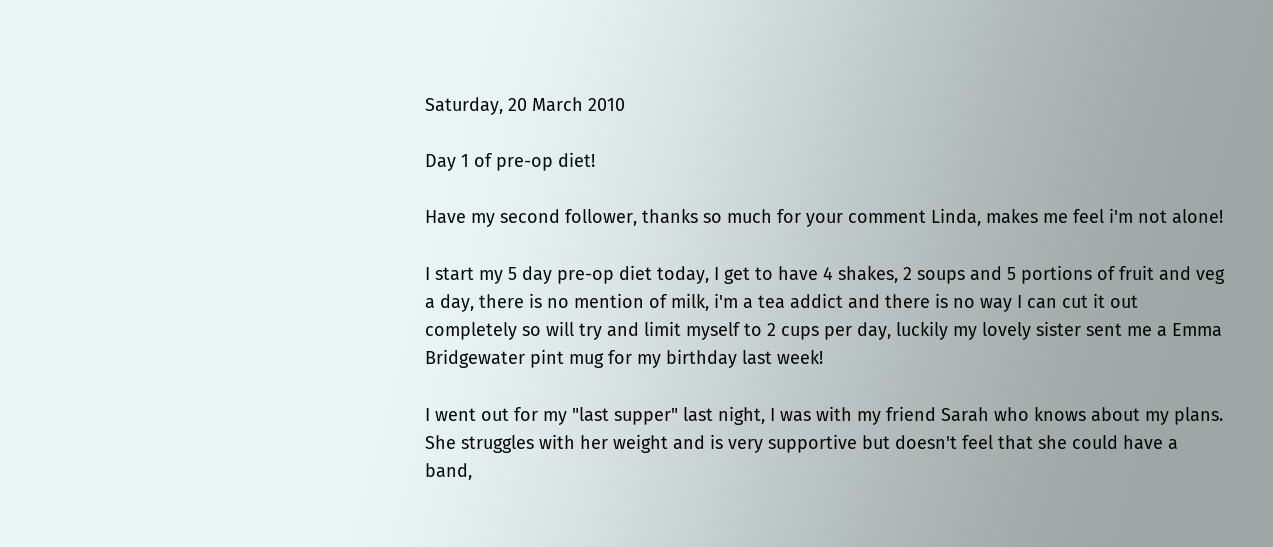Saturday, 20 March 2010

Day 1 of pre-op diet!

Have my second follower, thanks so much for your comment Linda, makes me feel i'm not alone!

I start my 5 day pre-op diet today, I get to have 4 shakes, 2 soups and 5 portions of fruit and veg a day, there is no mention of milk, i'm a tea addict and there is no way I can cut it out completely so will try and limit myself to 2 cups per day, luckily my lovely sister sent me a Emma Bridgewater pint mug for my birthday last week!

I went out for my "last supper" last night, I was with my friend Sarah who knows about my plans. She struggles with her weight and is very supportive but doesn't feel that she could have a band,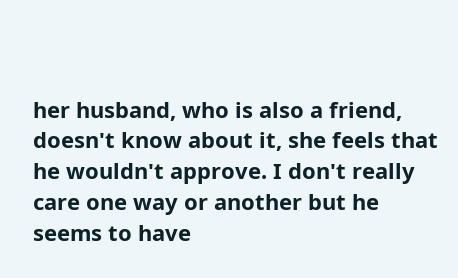her husband, who is also a friend, doesn't know about it, she feels that he wouldn't approve. I don't really care one way or another but he seems to have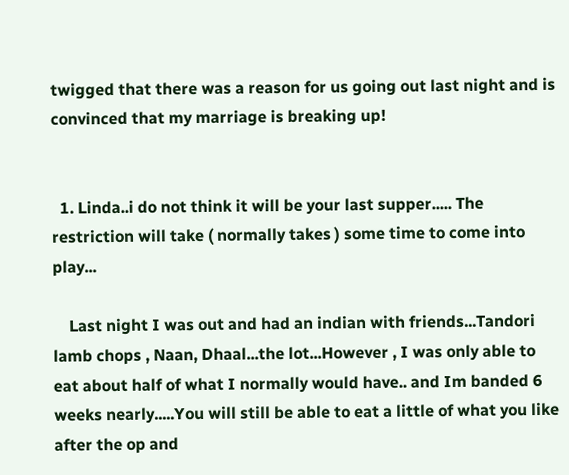twigged that there was a reason for us going out last night and is convinced that my marriage is breaking up!


  1. Linda..i do not think it will be your last supper..... The restriction will take ( normally takes ) some time to come into play...

    Last night I was out and had an indian with friends...Tandori lamb chops , Naan, Dhaal...the lot...However , I was only able to eat about half of what I normally would have.. and Im banded 6 weeks nearly.....You will still be able to eat a little of what you like after the op and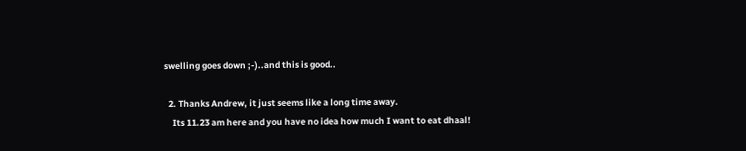swelling goes down ;-)..and this is good..

  2. Thanks Andrew, it just seems like a long time away.
    Its 11.23 am here and you have no idea how much I want to eat dhaal!